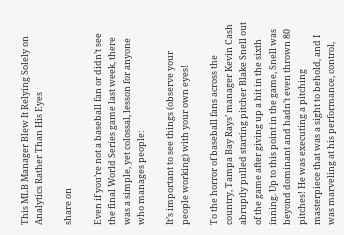This MLB Manager Blew It Relying Solely on Analytics Rather Than His Eyes

share on

Even if you’re not a baseball fan or didn’t see the final World Series game last week, there was a simple, yet colossal, lesson for anyone who manages people:

It’s important to see things (observe your people working) with your own eyes!

To the horror of baseball fans across the country, Tampa Bay Rays’ manager Kevin Cash abruptly pulled starting pitcher Blake Snell out of the game after giving up a hit in the sixth inning. Up to this point in the game, Snell was beyond dominant and hadn’t even thrown 80 pitches! He was executing a pitching masterpiece that was a sight to behold, and I was marveling at his performance, control,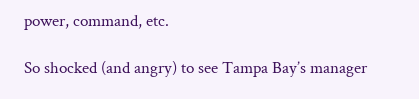power, command, etc.

So shocked (and angry) to see Tampa Bay’s manager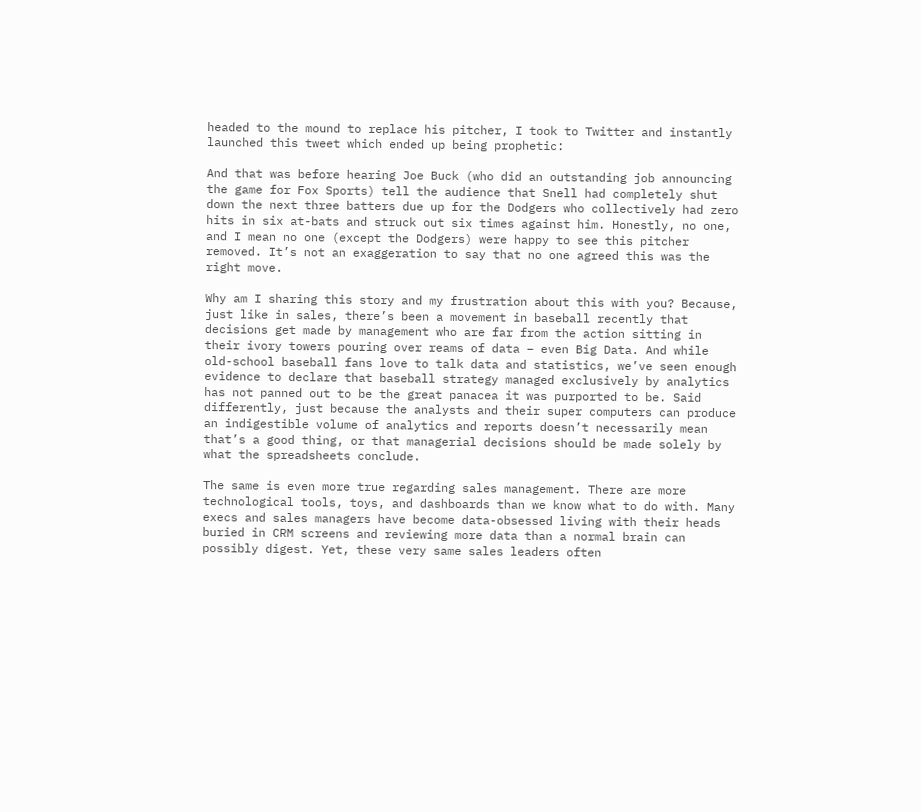headed to the mound to replace his pitcher, I took to Twitter and instantly launched this tweet which ended up being prophetic:

And that was before hearing Joe Buck (who did an outstanding job announcing the game for Fox Sports) tell the audience that Snell had completely shut down the next three batters due up for the Dodgers who collectively had zero hits in six at-bats and struck out six times against him. Honestly, no one, and I mean no one (except the Dodgers) were happy to see this pitcher removed. It’s not an exaggeration to say that no one agreed this was the right move.

Why am I sharing this story and my frustration about this with you? Because, just like in sales, there’s been a movement in baseball recently that decisions get made by management who are far from the action sitting in their ivory towers pouring over reams of data – even Big Data. And while old-school baseball fans love to talk data and statistics, we’ve seen enough evidence to declare that baseball strategy managed exclusively by analytics has not panned out to be the great panacea it was purported to be. Said differently, just because the analysts and their super computers can produce an indigestible volume of analytics and reports doesn’t necessarily mean that’s a good thing, or that managerial decisions should be made solely by what the spreadsheets conclude.

The same is even more true regarding sales management. There are more technological tools, toys, and dashboards than we know what to do with. Many execs and sales managers have become data-obsessed living with their heads buried in CRM screens and reviewing more data than a normal brain can possibly digest. Yet, these very same sales leaders often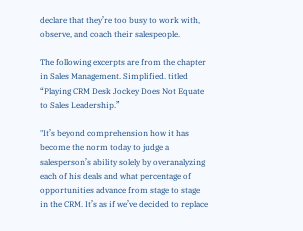declare that they’re too busy to work with, observe, and coach their salespeople.

The following excerpts are from the chapter in Sales Management. Simplified. titled “Playing CRM Desk Jockey Does Not Equate to Sales Leadership.”

"It’s beyond comprehension how it has become the norm today to judge a salesperson’s ability solely by overanalyzing each of his deals and what percentage of opportunities advance from stage to stage in the CRM. It’s as if we’ve decided to replace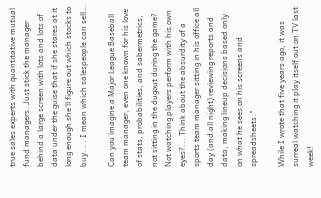true sales experts with quantitative mutual fund managers. Just stick the manager behind a large screen with lots and lots of data under the guise that if she stares at it long enough she’ll figure out which stocks to buy. . . I mean which salespeople can sell…

Can you imagine a Major League Baseball team manager, even one known for his love of stats, probabilities, and sabermetrics, not sitting in the dugout during the game? Not watching players perform with his own eyes?... Think about the absurdity of a sports team manager sitting in his office all day (and all night) reviewing reports and data, making lineup decisions based only on what he sees on his screens and spreadsheets."

While I wrote that five years ago, it was surreal watching it play itself out on TV last week!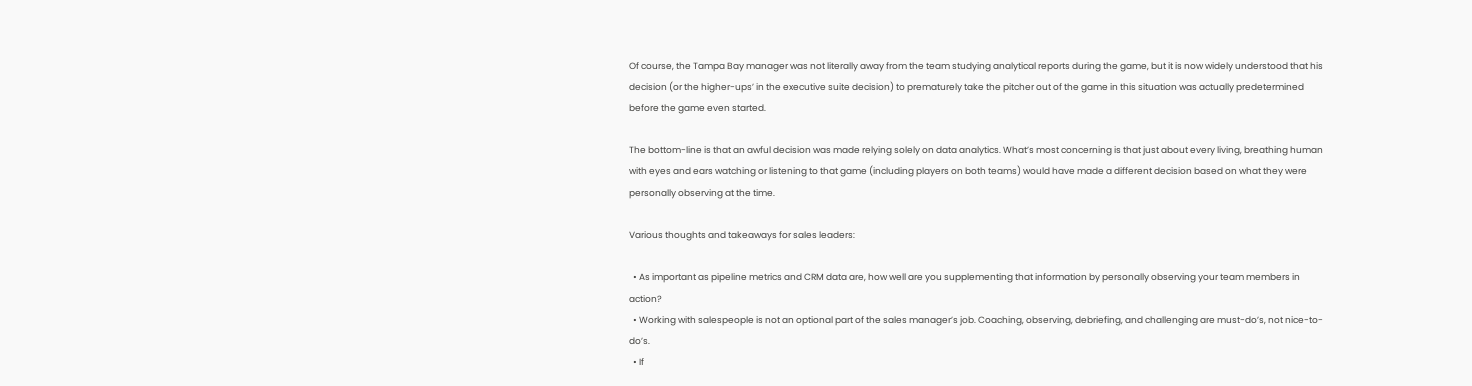Of course, the Tampa Bay manager was not literally away from the team studying analytical reports during the game, but it is now widely understood that his decision (or the higher-ups’ in the executive suite decision) to prematurely take the pitcher out of the game in this situation was actually predetermined before the game even started.

The bottom-line is that an awful decision was made relying solely on data analytics. What’s most concerning is that just about every living, breathing human with eyes and ears watching or listening to that game (including players on both teams) would have made a different decision based on what they were personally observing at the time.

Various thoughts and takeaways for sales leaders:

  • As important as pipeline metrics and CRM data are, how well are you supplementing that information by personally observing your team members in action?
  • Working with salespeople is not an optional part of the sales manager’s job. Coaching, observing, debriefing, and challenging are must-do’s, not nice-to-do’s.
  • If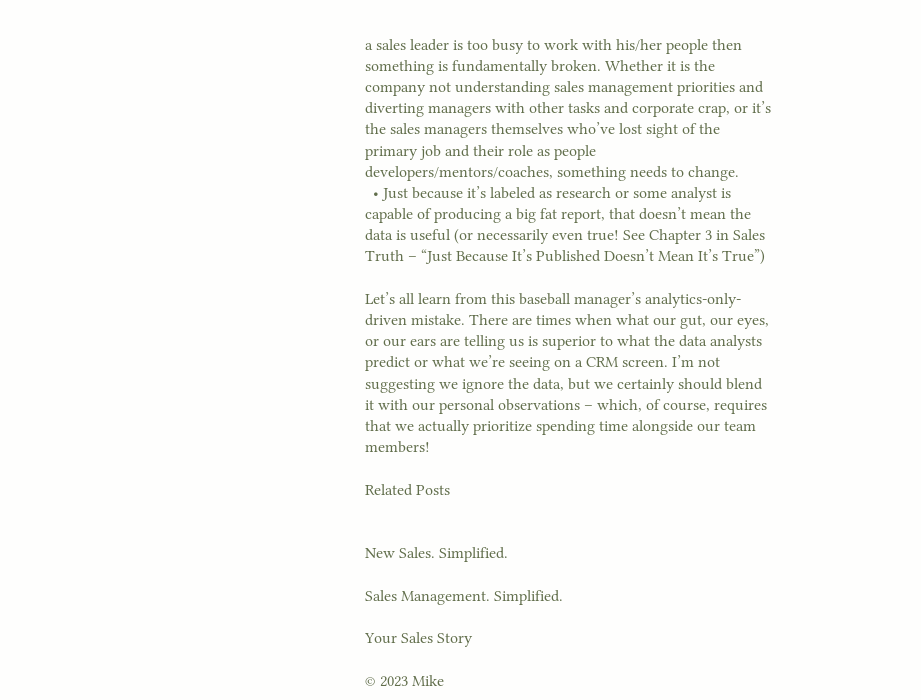a sales leader is too busy to work with his/her people then something is fundamentally broken. Whether it is the company not understanding sales management priorities and diverting managers with other tasks and corporate crap, or it’s the sales managers themselves who’ve lost sight of the primary job and their role as people developers/mentors/coaches, something needs to change.
  • Just because it’s labeled as research or some analyst is capable of producing a big fat report, that doesn’t mean the data is useful (or necessarily even true! See Chapter 3 in Sales Truth – “Just Because It’s Published Doesn’t Mean It’s True”)

Let’s all learn from this baseball manager’s analytics-only-driven mistake. There are times when what our gut, our eyes, or our ears are telling us is superior to what the data analysts predict or what we’re seeing on a CRM screen. I’m not suggesting we ignore the data, but we certainly should blend it with our personal observations – which, of course, requires that we actually prioritize spending time alongside our team members!

Related Posts


New Sales. Simplified.

Sales Management. Simplified.

Your Sales Story

© 2023 Mike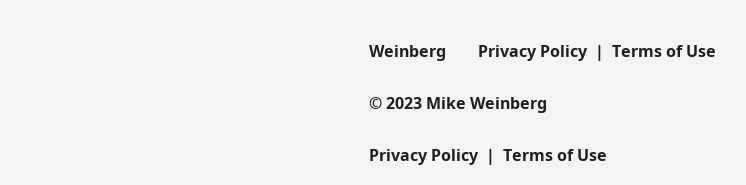Weinberg        Privacy Policy  |  Terms of Use

© 2023 Mike Weinberg

Privacy Policy  |  Terms of Use